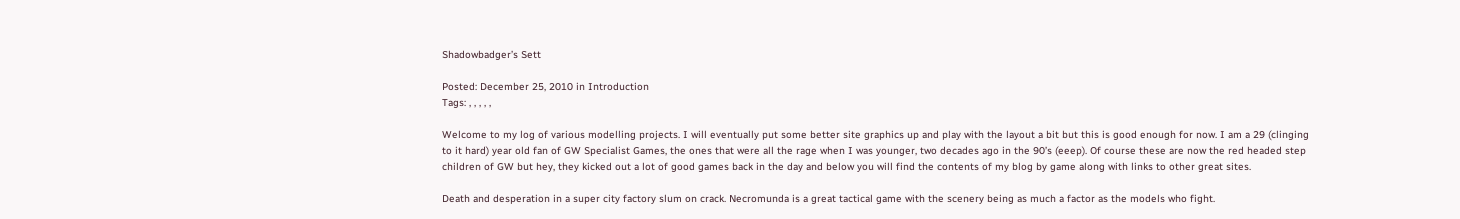Shadowbadger’s Sett

Posted: December 25, 2010 in Introduction
Tags: , , , , ,

Welcome to my log of various modelling projects. I will eventually put some better site graphics up and play with the layout a bit but this is good enough for now. I am a 29 (clinging to it hard) year old fan of GW Specialist Games, the ones that were all the rage when I was younger, two decades ago in the 90’s (eeep). Of course these are now the red headed step children of GW but hey, they kicked out a lot of good games back in the day and below you will find the contents of my blog by game along with links to other great sites.

Death and desperation in a super city factory slum on crack. Necromunda is a great tactical game with the scenery being as much a factor as the models who fight.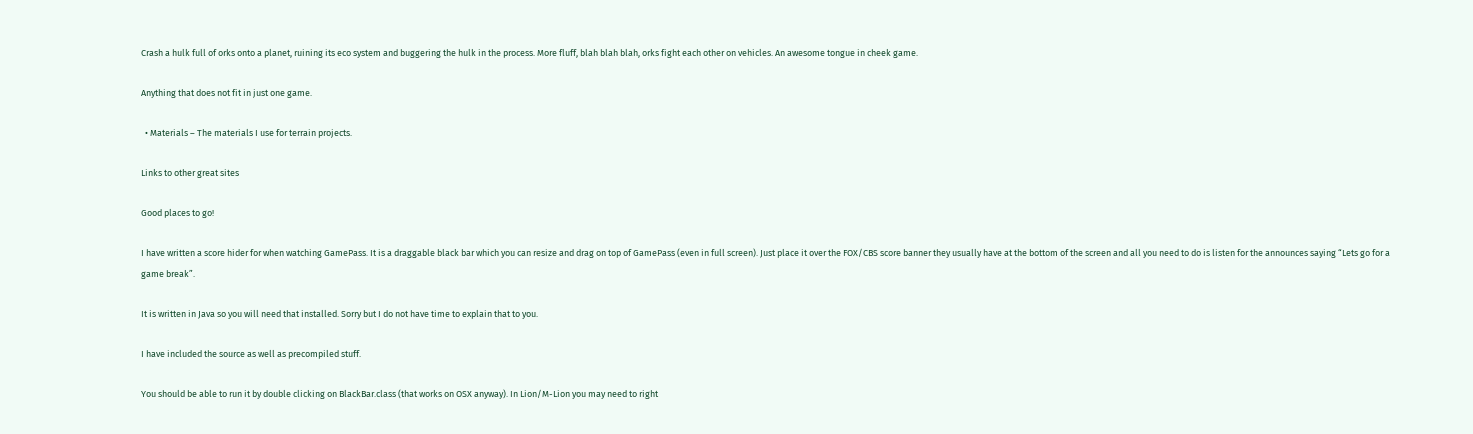Crash a hulk full of orks onto a planet, ruining its eco system and buggering the hulk in the process. More fluff, blah blah blah, orks fight each other on vehicles. An awesome tongue in cheek game.

Anything that does not fit in just one game.

  • Materials – The materials I use for terrain projects.

Links to other great sites

Good places to go!

I have written a score hider for when watching GamePass. It is a draggable black bar which you can resize and drag on top of GamePass (even in full screen). Just place it over the FOX/CBS score banner they usually have at the bottom of the screen and all you need to do is listen for the announces saying “Lets go for a game break”.

It is written in Java so you will need that installed. Sorry but I do not have time to explain that to you.

I have included the source as well as precompiled stuff.

You should be able to run it by double clicking on BlackBar.class (that works on OSX anyway). In Lion/M-Lion you may need to right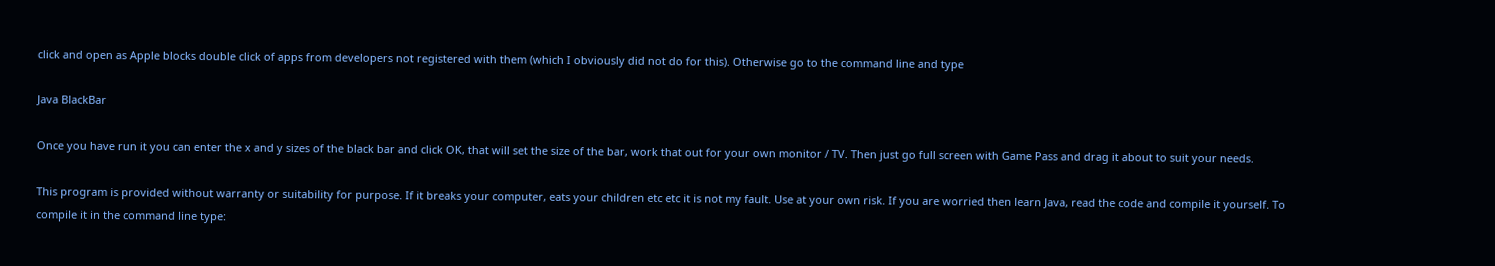click and open as Apple blocks double click of apps from developers not registered with them (which I obviously did not do for this). Otherwise go to the command line and type

Java BlackBar

Once you have run it you can enter the x and y sizes of the black bar and click OK, that will set the size of the bar, work that out for your own monitor / TV. Then just go full screen with Game Pass and drag it about to suit your needs.

This program is provided without warranty or suitability for purpose. If it breaks your computer, eats your children etc etc it is not my fault. Use at your own risk. If you are worried then learn Java, read the code and compile it yourself. To compile it in the command line type: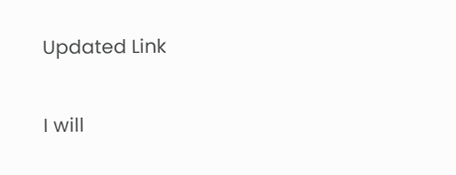Updated Link

I will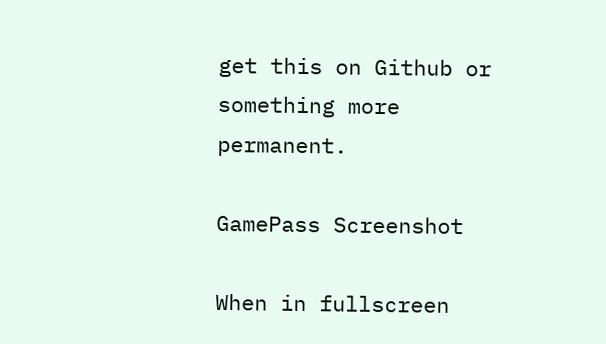get this on Github or something more permanent.

GamePass Screenshot

When in fullscreen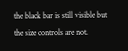the black bar is still visible but the size controls are not.